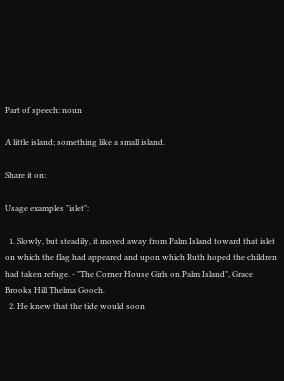Part of speech: noun

A little island; something like a small island.

Share it on:

Usage examples "islet":

  1. Slowly, but steadily, it moved away from Palm Island toward that islet on which the flag had appeared and upon which Ruth hoped the children had taken refuge. - "The Corner House Girls on Palm Island", Grace Brooks Hill Thelma Gooch.
  2. He knew that the tide would soon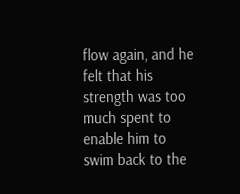flow again, and he felt that his strength was too much spent to enable him to swim back to the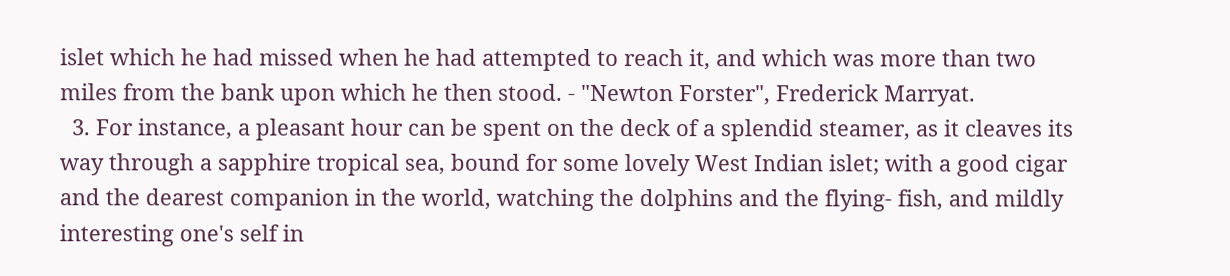islet which he had missed when he had attempted to reach it, and which was more than two miles from the bank upon which he then stood. - "Newton Forster", Frederick Marryat.
  3. For instance, a pleasant hour can be spent on the deck of a splendid steamer, as it cleaves its way through a sapphire tropical sea, bound for some lovely West Indian islet; with a good cigar and the dearest companion in the world, watching the dolphins and the flying- fish, and mildly interesting one's self in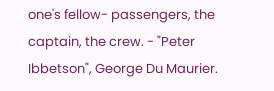one's fellow- passengers, the captain, the crew. - "Peter Ibbetson", George Du Maurier.